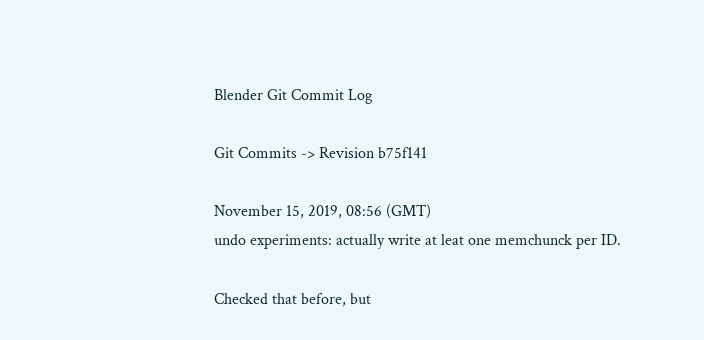Blender Git Commit Log

Git Commits -> Revision b75f141

November 15, 2019, 08:56 (GMT)
undo experiments: actually write at leat one memchunck per ID.

Checked that before, but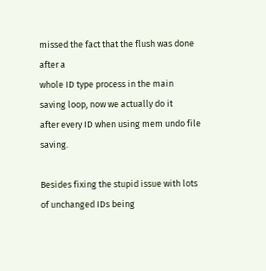missed the fact that the flush was done after a
whole ID type process in the main saving loop, now we actually do it
after every ID when using mem undo file saving.

Besides fixing the stupid issue with lots of unchanged IDs being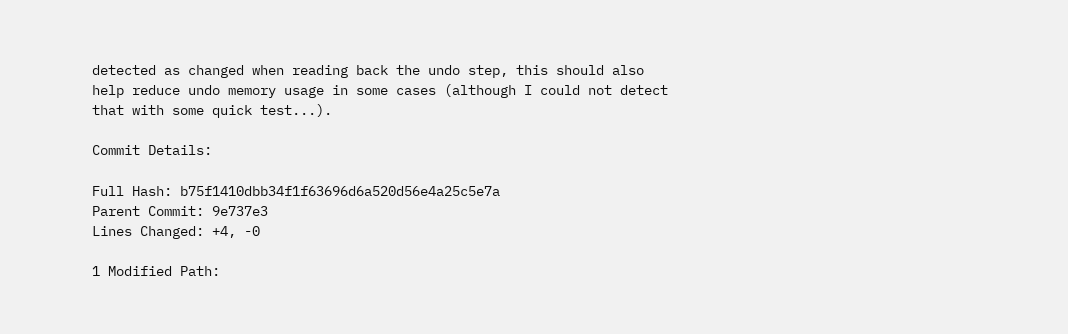detected as changed when reading back the undo step, this should also
help reduce undo memory usage in some cases (although I could not detect
that with some quick test...).

Commit Details:

Full Hash: b75f1410dbb34f1f63696d6a520d56e4a25c5e7a
Parent Commit: 9e737e3
Lines Changed: +4, -0

1 Modified Path: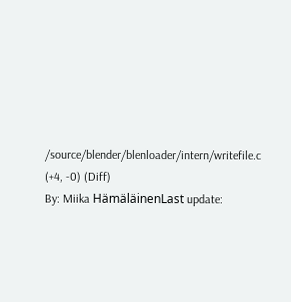/source/blender/blenloader/intern/writefile.c (+4, -0) (Diff)
By: Miika HämäläinenLast update: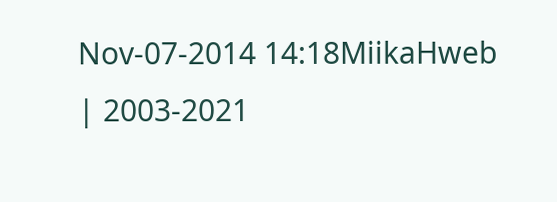Nov-07-2014 14:18MiikaHweb | 2003-2021